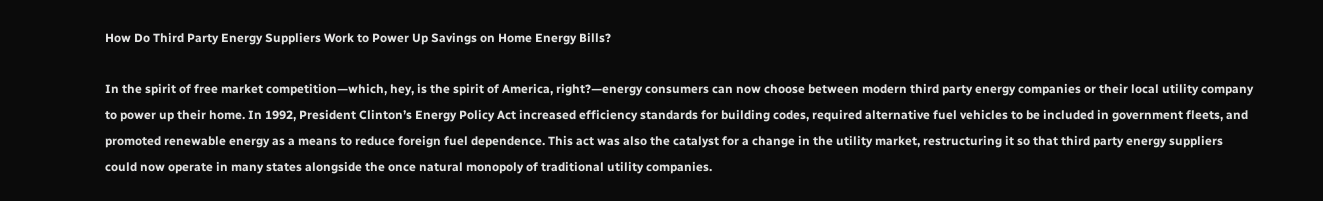How Do Third Party Energy Suppliers Work to Power Up Savings on Home Energy Bills?

In the spirit of free market competition—which, hey, is the spirit of America, right?—energy consumers can now choose between modern third party energy companies or their local utility company to power up their home. In 1992, President Clinton’s Energy Policy Act increased efficiency standards for building codes, required alternative fuel vehicles to be included in government fleets, and promoted renewable energy as a means to reduce foreign fuel dependence. This act was also the catalyst for a change in the utility market, restructuring it so that third party energy suppliers could now operate in many states alongside the once natural monopoly of traditional utility companies.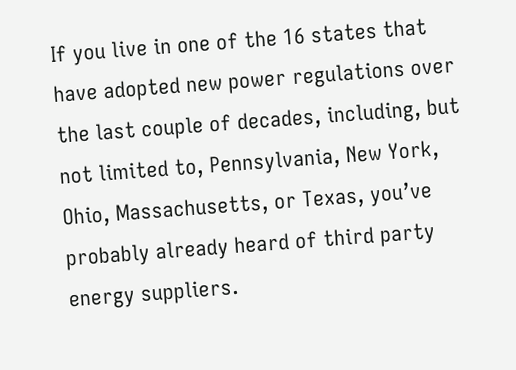If you live in one of the 16 states that have adopted new power regulations over the last couple of decades, including, but not limited to, Pennsylvania, New York, Ohio, Massachusetts, or Texas, you’ve probably already heard of third party energy suppliers.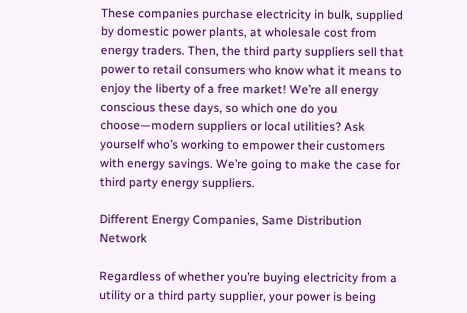These companies purchase electricity in bulk, supplied by domestic power plants, at wholesale cost from energy traders. Then, the third party suppliers sell that power to retail consumers who know what it means to enjoy the liberty of a free market! We’re all energy conscious these days, so which one do you choose—modern suppliers or local utilities? Ask yourself who’s working to empower their customers with energy savings. We’re going to make the case for third party energy suppliers.

Different Energy Companies, Same Distribution Network

Regardless of whether you’re buying electricity from a utility or a third party supplier, your power is being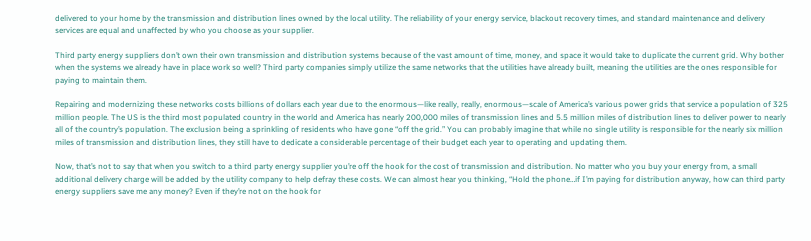delivered to your home by the transmission and distribution lines owned by the local utility. The reliability of your energy service, blackout recovery times, and standard maintenance and delivery services are equal and unaffected by who you choose as your supplier.

Third party energy suppliers don’t own their own transmission and distribution systems because of the vast amount of time, money, and space it would take to duplicate the current grid. Why bother when the systems we already have in place work so well? Third party companies simply utilize the same networks that the utilities have already built, meaning the utilities are the ones responsible for paying to maintain them.

Repairing and modernizing these networks costs billions of dollars each year due to the enormous—like really, really, enormous—scale of America’s various power grids that service a population of 325 million people. The US is the third most populated country in the world and America has nearly 200,000 miles of transmission lines and 5.5 million miles of distribution lines to deliver power to nearly all of the country’s population. The exclusion being a sprinkling of residents who have gone “off the grid.” You can probably imagine that while no single utility is responsible for the nearly six million miles of transmission and distribution lines, they still have to dedicate a considerable percentage of their budget each year to operating and updating them.

Now, that’s not to say that when you switch to a third party energy supplier you’re off the hook for the cost of transmission and distribution. No matter who you buy your energy from, a small additional delivery charge will be added by the utility company to help defray these costs. We can almost hear you thinking, “Hold the phone…if I’m paying for distribution anyway, how can third party energy suppliers save me any money? Even if they’re not on the hook for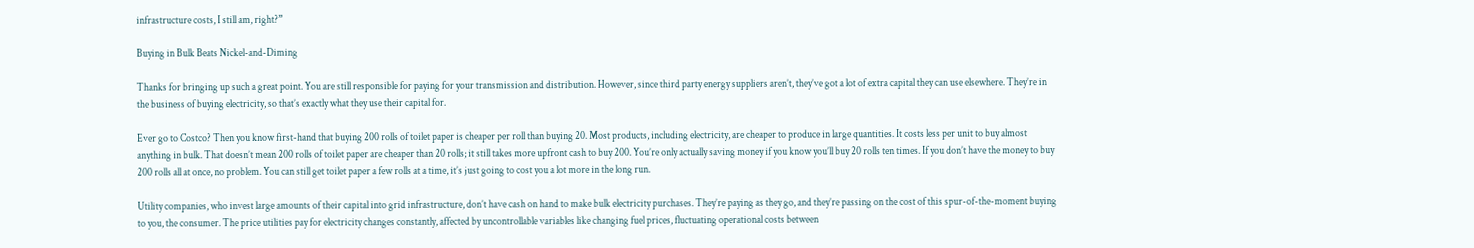infrastructure costs, I still am, right?”

Buying in Bulk Beats Nickel-and-Diming

Thanks for bringing up such a great point. You are still responsible for paying for your transmission and distribution. However, since third party energy suppliers aren’t, they’ve got a lot of extra capital they can use elsewhere. They’re in the business of buying electricity, so that’s exactly what they use their capital for.

Ever go to Costco? Then you know first-hand that buying 200 rolls of toilet paper is cheaper per roll than buying 20. Most products, including electricity, are cheaper to produce in large quantities. It costs less per unit to buy almost anything in bulk. That doesn’t mean 200 rolls of toilet paper are cheaper than 20 rolls; it still takes more upfront cash to buy 200. You’re only actually saving money if you know you’ll buy 20 rolls ten times. If you don’t have the money to buy 200 rolls all at once, no problem. You can still get toilet paper a few rolls at a time, it’s just going to cost you a lot more in the long run.

Utility companies, who invest large amounts of their capital into grid infrastructure, don’t have cash on hand to make bulk electricity purchases. They’re paying as they go, and they’re passing on the cost of this spur-of-the-moment buying to you, the consumer. The price utilities pay for electricity changes constantly, affected by uncontrollable variables like changing fuel prices, fluctuating operational costs between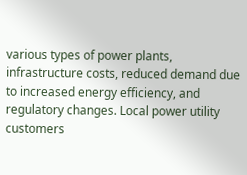various types of power plants, infrastructure costs, reduced demand due to increased energy efficiency, and regulatory changes. Local power utility customers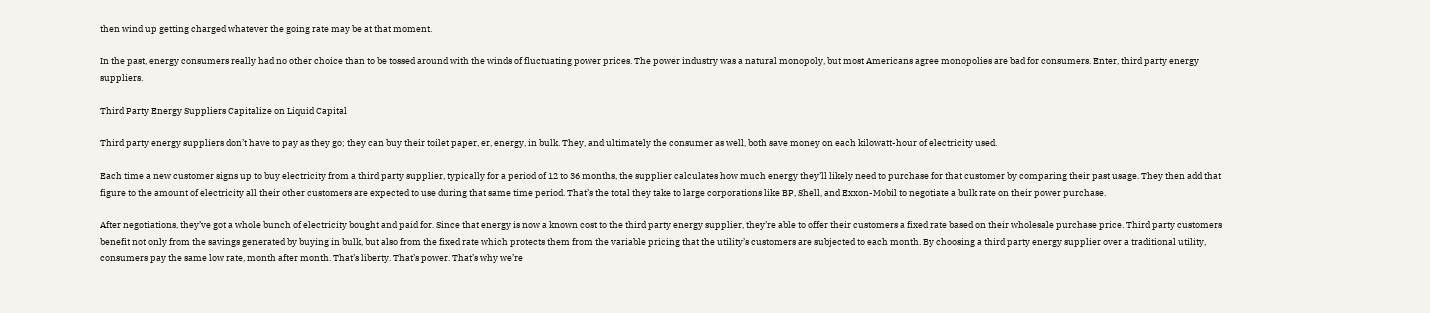then wind up getting charged whatever the going rate may be at that moment.

In the past, energy consumers really had no other choice than to be tossed around with the winds of fluctuating power prices. The power industry was a natural monopoly, but most Americans agree monopolies are bad for consumers. Enter, third party energy suppliers.

Third Party Energy Suppliers Capitalize on Liquid Capital

Third party energy suppliers don’t have to pay as they go; they can buy their toilet paper, er, energy, in bulk. They, and ultimately the consumer as well, both save money on each kilowatt-hour of electricity used.

Each time a new customer signs up to buy electricity from a third party supplier, typically for a period of 12 to 36 months, the supplier calculates how much energy they’ll likely need to purchase for that customer by comparing their past usage. They then add that figure to the amount of electricity all their other customers are expected to use during that same time period. That’s the total they take to large corporations like BP, Shell, and Exxon-Mobil to negotiate a bulk rate on their power purchase.

After negotiations, they’ve got a whole bunch of electricity bought and paid for. Since that energy is now a known cost to the third party energy supplier, they’re able to offer their customers a fixed rate based on their wholesale purchase price. Third party customers benefit not only from the savings generated by buying in bulk, but also from the fixed rate which protects them from the variable pricing that the utility’s customers are subjected to each month. By choosing a third party energy supplier over a traditional utility, consumers pay the same low rate, month after month. That’s liberty. That’s power. That’s why we’re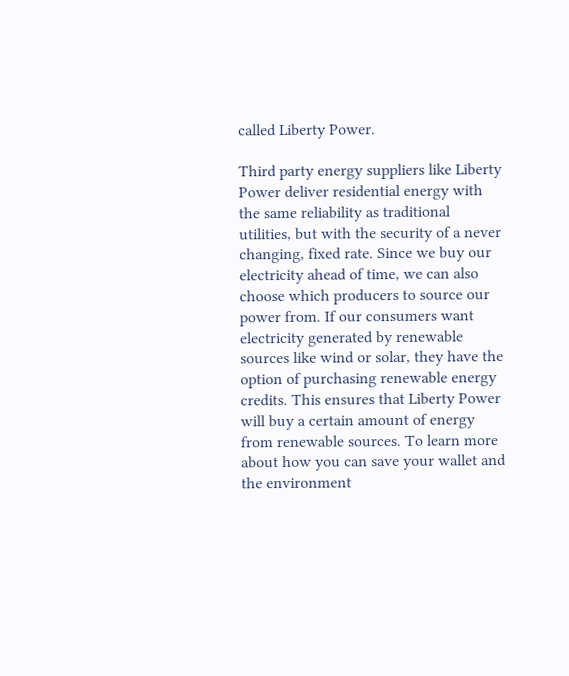called Liberty Power.

Third party energy suppliers like Liberty Power deliver residential energy with the same reliability as traditional utilities, but with the security of a never changing, fixed rate. Since we buy our electricity ahead of time, we can also choose which producers to source our power from. If our consumers want electricity generated by renewable sources like wind or solar, they have the option of purchasing renewable energy credits. This ensures that Liberty Power will buy a certain amount of energy from renewable sources. To learn more about how you can save your wallet and the environment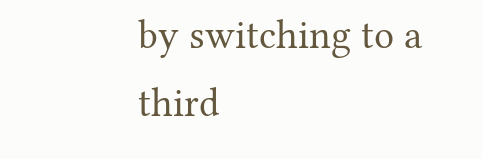by switching to a third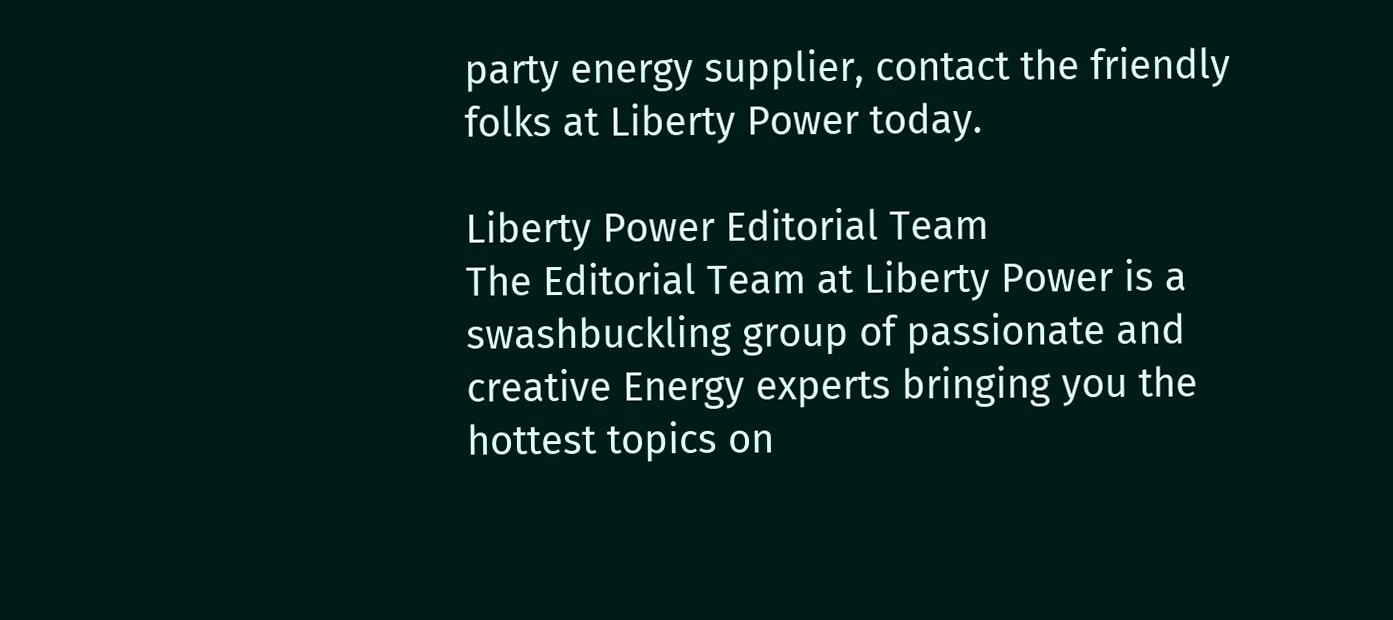party energy supplier, contact the friendly folks at Liberty Power today.

Liberty Power Editorial Team
The Editorial Team at Liberty Power is a swashbuckling group of passionate and creative Energy experts bringing you the hottest topics on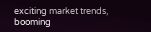exciting market trends, booming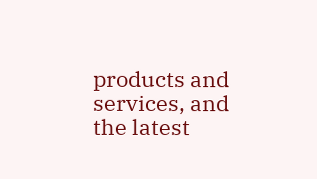products and services, and the latest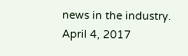news in the industry.
April 4, 2017